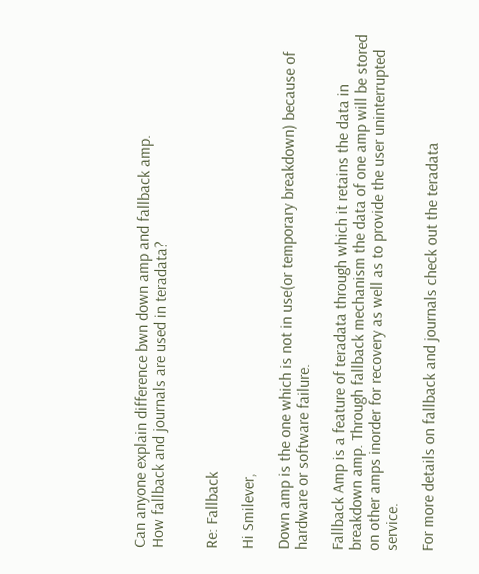Can anyone explain difference bwn down amp and fallback amp.
How fallback and journals are used in teradata?


Re: Fallback

Hi Smilever,

Down amp is the one which is not in use(or temporary breakdown) because of hardware or software failure.

Fallback Amp is a feature of teradata through which it retains the data in breakdown amp. Through fallback mechanism the data of one amp will be stored on other amps inorder for recovery as well as to provide the user uninterrupted service.

For more details on fallback and journals check out the teradata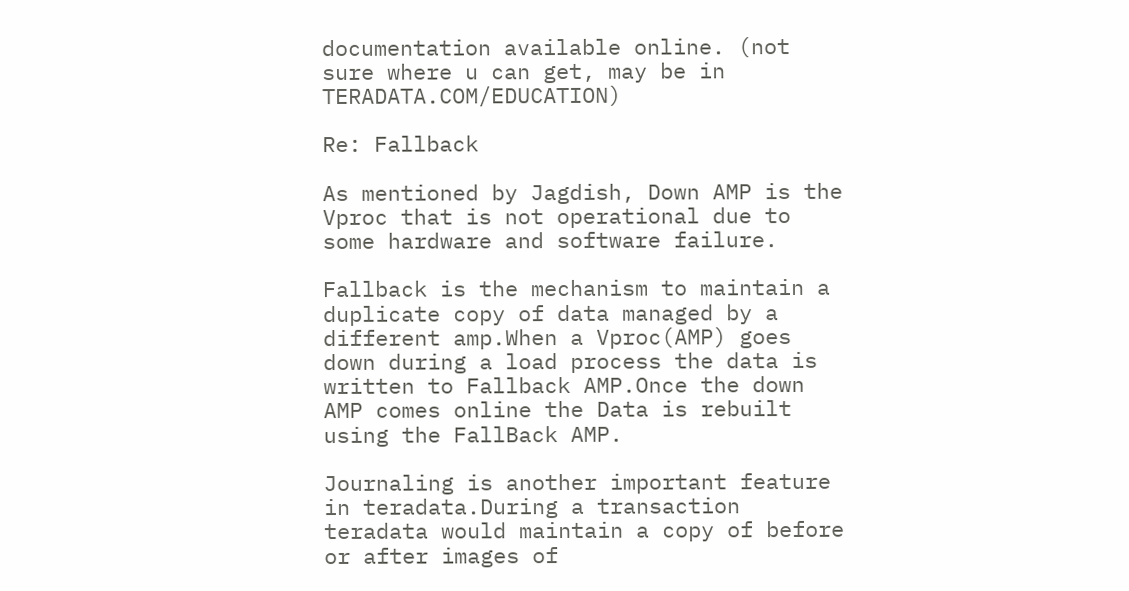documentation available online. (not sure where u can get, may be in TERADATA.COM/EDUCATION)

Re: Fallback

As mentioned by Jagdish, Down AMP is the Vproc that is not operational due to some hardware and software failure.

Fallback is the mechanism to maintain a duplicate copy of data managed by a different amp.When a Vproc(AMP) goes down during a load process the data is written to Fallback AMP.Once the down AMP comes online the Data is rebuilt using the FallBack AMP.

Journaling is another important feature in teradata.During a transaction teradata would maintain a copy of before or after images of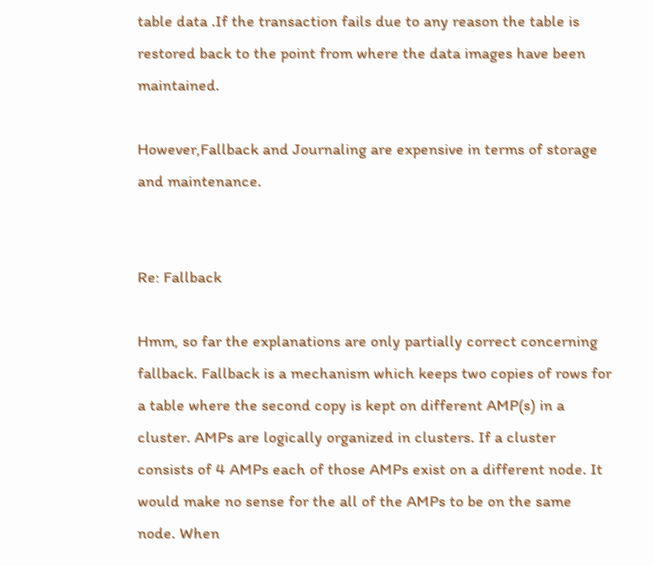table data .If the transaction fails due to any reason the table is restored back to the point from where the data images have been maintained.

However,Fallback and Journaling are expensive in terms of storage and maintenance.


Re: Fallback

Hmm, so far the explanations are only partially correct concerning fallback. Fallback is a mechanism which keeps two copies of rows for a table where the second copy is kept on different AMP(s) in a cluster. AMPs are logically organized in clusters. If a cluster consists of 4 AMPs each of those AMPs exist on a different node. It would make no sense for the all of the AMPs to be on the same node. When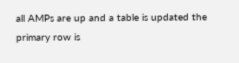all AMPs are up and a table is updated the primary row is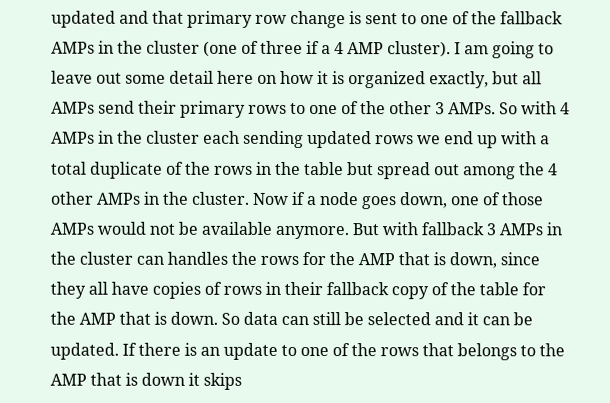updated and that primary row change is sent to one of the fallback AMPs in the cluster (one of three if a 4 AMP cluster). I am going to leave out some detail here on how it is organized exactly, but all AMPs send their primary rows to one of the other 3 AMPs. So with 4 AMPs in the cluster each sending updated rows we end up with a total duplicate of the rows in the table but spread out among the 4 other AMPs in the cluster. Now if a node goes down, one of those AMPs would not be available anymore. But with fallback 3 AMPs in the cluster can handles the rows for the AMP that is down, since they all have copies of rows in their fallback copy of the table for the AMP that is down. So data can still be selected and it can be updated. If there is an update to one of the rows that belongs to the AMP that is down it skips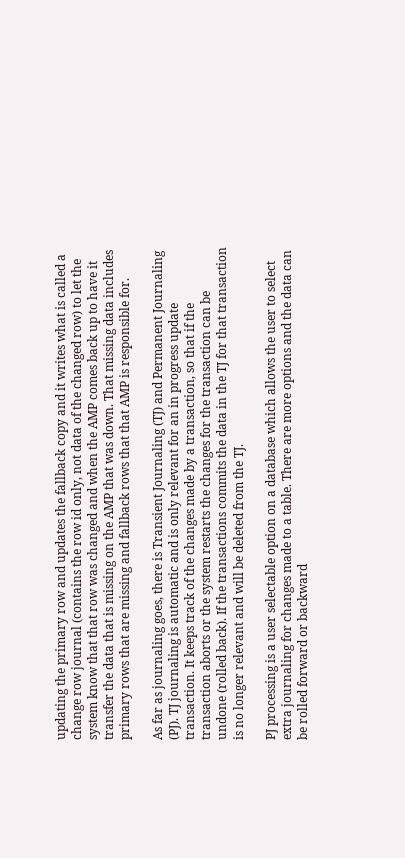updating the primary row and updates the fallback copy and it writes what is called a change row journal (contains the row id only, not data of the changed row) to let the system know that that row was changed and when the AMP comes back up to have it transfer the data that is missing on the AMP that was down. That missing data includes primary rows that are missing and fallback rows that that AMP is responsible for.

As far as journaling goes, there is Transient Journaling (TJ) and Permanent Journaling (PJ). TJ journaling is automatic and is only relevant for an in progress update transaction. It keeps track of the changes made by a transaction, so that if the transaction aborts or the system restarts the changes for the transaction can be undone (rolled back). If the transactions commits the data in the TJ for that transaction is no longer relevant and will be deleted from the TJ.

PJ processing is a user selectable option on a database which allows the user to select extra journaling for changes made to a table. There are more options and the data can be rolled forward or backward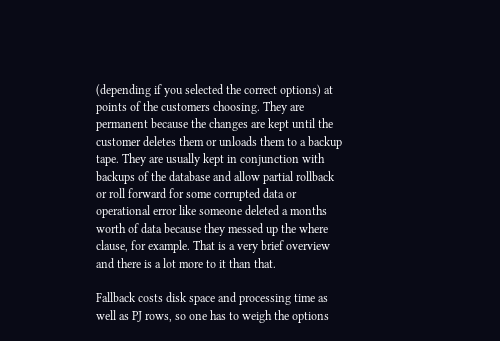(depending if you selected the correct options) at points of the customers choosing. They are permanent because the changes are kept until the customer deletes them or unloads them to a backup tape. They are usually kept in conjunction with backups of the database and allow partial rollback or roll forward for some corrupted data or operational error like someone deleted a months worth of data because they messed up the where clause, for example. That is a very brief overview and there is a lot more to it than that.

Fallback costs disk space and processing time as well as PJ rows, so one has to weigh the options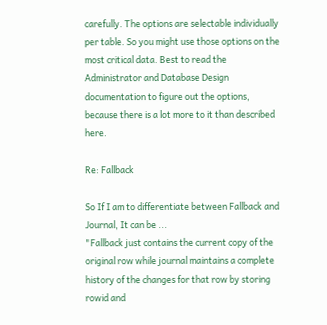carefully. The options are selectable individually per table. So you might use those options on the most critical data. Best to read the Administrator and Database Design documentation to figure out the options, because there is a lot more to it than described here.

Re: Fallback

So If I am to differentiate between Fallback and Journal, It can be ...
"Fallback just contains the current copy of the original row while journal maintains a complete history of the changes for that row by storing rowid and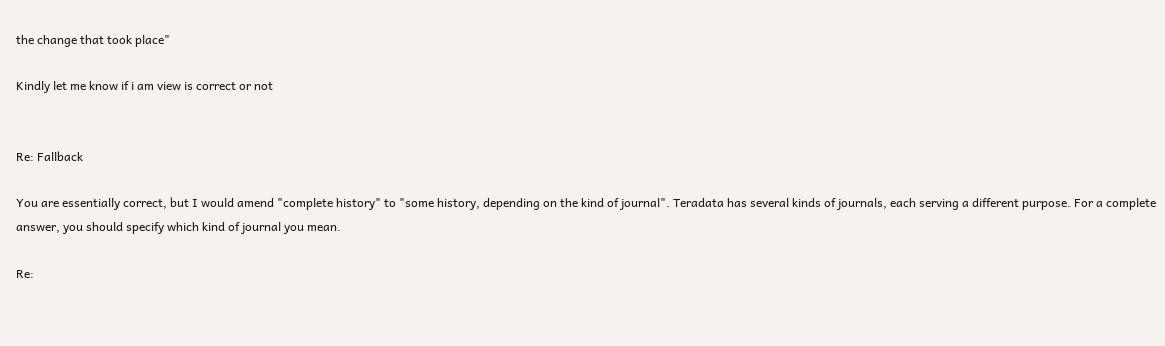the change that took place"

Kindly let me know if i am view is correct or not


Re: Fallback

You are essentially correct, but I would amend "complete history" to "some history, depending on the kind of journal". Teradata has several kinds of journals, each serving a different purpose. For a complete answer, you should specify which kind of journal you mean.

Re: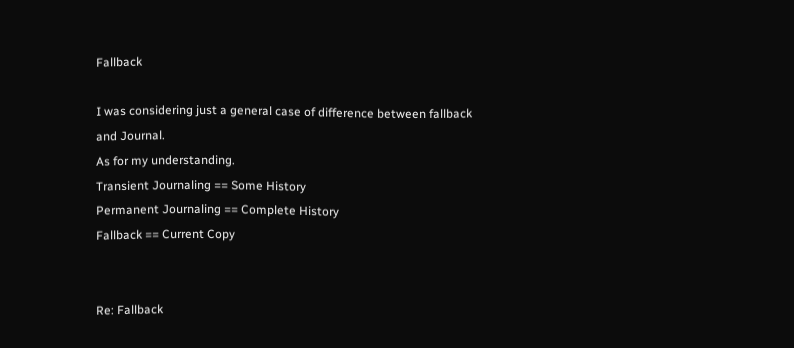Fallback

I was considering just a general case of difference between fallback and Journal.
As for my understanding.
Transient Journaling == Some History
Permanent Journaling == Complete History
Fallback == Current Copy


Re: Fallback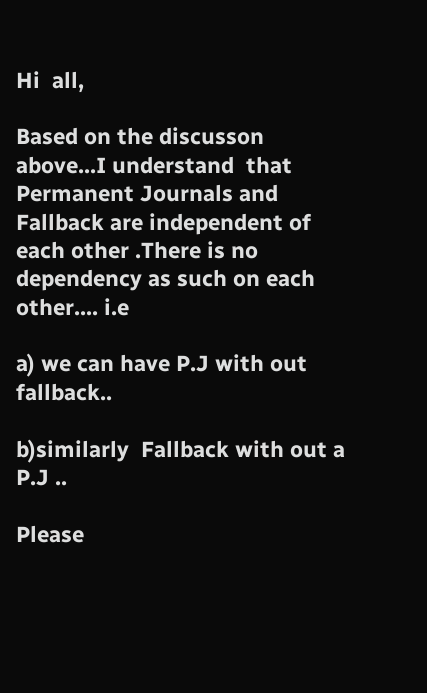Hi  all,

Based on the discusson above...I understand  that Permanent Journals and Fallback are independent of each other .There is no dependency as such on each other.... i.e

a) we can have P.J with out fallback..

b)similarly  Fallback with out a P.J ..

Please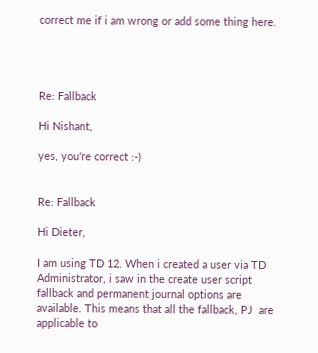correct me if i am wrong or add some thing here.




Re: Fallback

Hi Nishant,

yes, you're correct :-)


Re: Fallback

Hi Dieter,

I am using TD 12. When i created a user via TD Administrator, i saw in the create user script fallback and permanent journal options are available. This means that all the fallback, PJ  are applicable to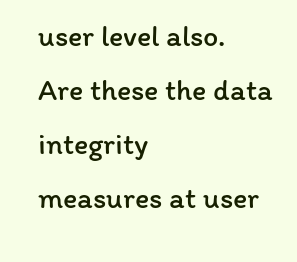user level also. Are these the data integrity measures at user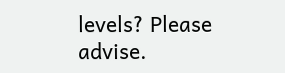levels? Please advise.